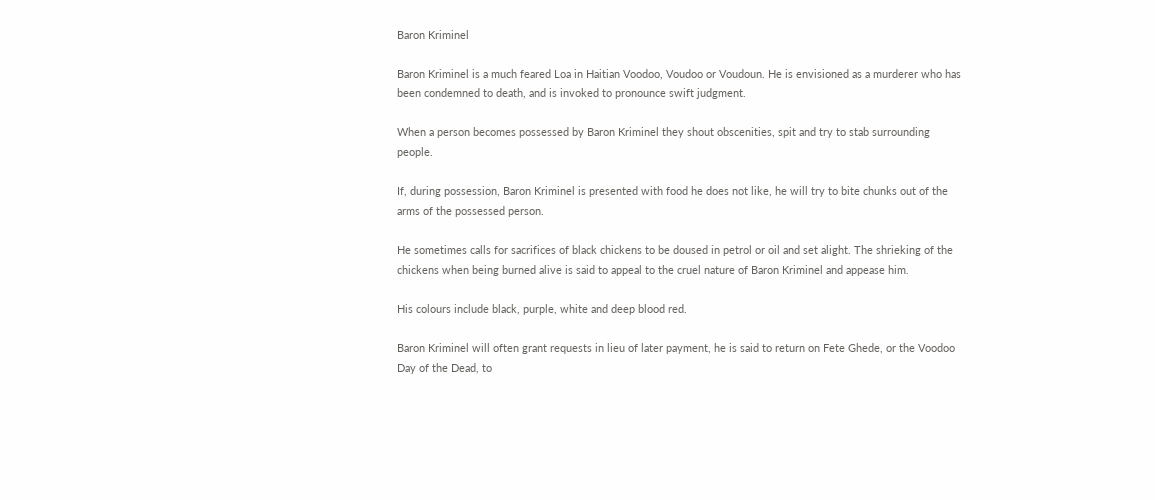Baron Kriminel

Baron Kriminel is a much feared Loa in Haitian Voodoo, Voudoo or Voudoun. He is envisioned as a murderer who has been condemned to death, and is invoked to pronounce swift judgment.

When a person becomes possessed by Baron Kriminel they shout obscenities, spit and try to stab surrounding people.

If, during possession, Baron Kriminel is presented with food he does not like, he will try to bite chunks out of the arms of the possessed person.

He sometimes calls for sacrifices of black chickens to be doused in petrol or oil and set alight. The shrieking of the chickens when being burned alive is said to appeal to the cruel nature of Baron Kriminel and appease him.

His colours include black, purple, white and deep blood red.

Baron Kriminel will often grant requests in lieu of later payment, he is said to return on Fete Ghede, or the Voodoo Day of the Dead, to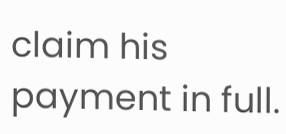claim his payment in full.